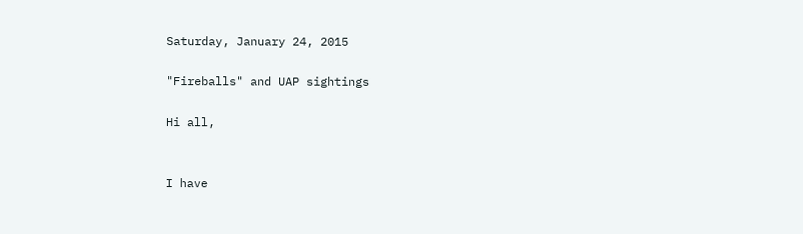Saturday, January 24, 2015

"Fireballs" and UAP sightings

Hi all,


I have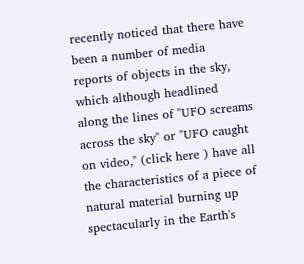recently noticed that there have been a number of media reports of objects in the sky, which although headlined along the lines of "UFO screams across the sky" or "UFO caught on video," (click here ) have all the characteristics of a piece of natural material burning up spectacularly in the Earth's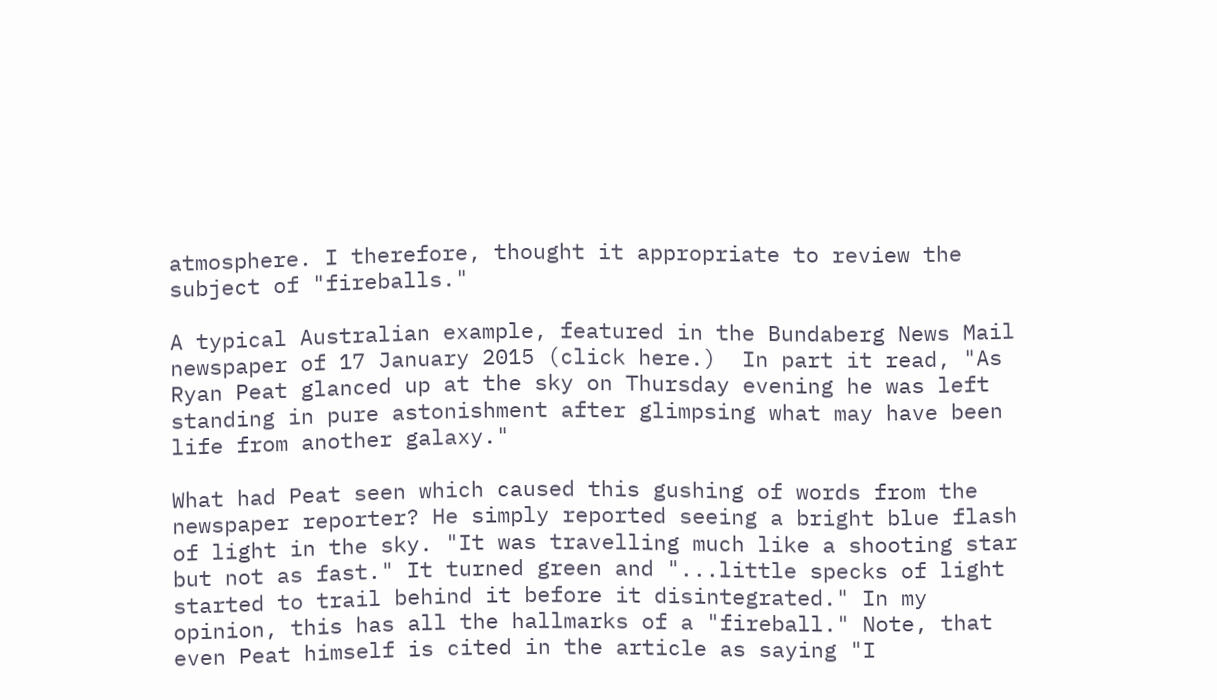atmosphere. I therefore, thought it appropriate to review the subject of "fireballs."

A typical Australian example, featured in the Bundaberg News Mail newspaper of 17 January 2015 (click here.)  In part it read, "As Ryan Peat glanced up at the sky on Thursday evening he was left standing in pure astonishment after glimpsing what may have been life from another galaxy."

What had Peat seen which caused this gushing of words from the newspaper reporter? He simply reported seeing a bright blue flash of light in the sky. "It was travelling much like a shooting star but not as fast." It turned green and "...little specks of light started to trail behind it before it disintegrated." In my opinion, this has all the hallmarks of a "fireball." Note, that even Peat himself is cited in the article as saying "I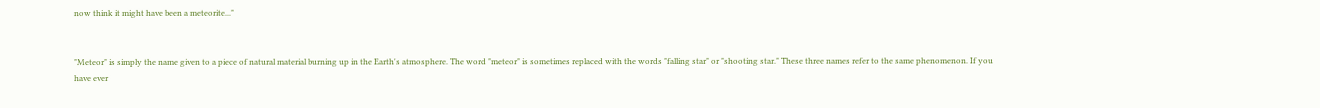now think it might have been a meteorite..."


"Meteor" is simply the name given to a piece of natural material burning up in the Earth's atmosphere. The word "meteor" is sometimes replaced with the words "falling star" or "shooting star." These three names refer to the same phenomenon. If you have ever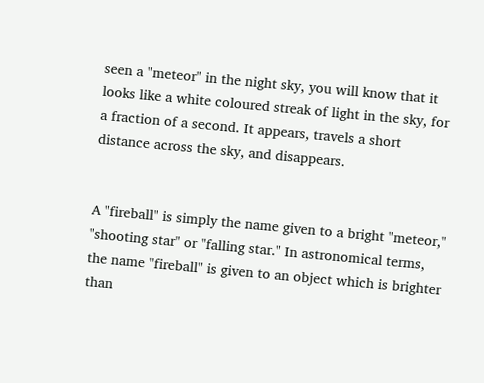seen a "meteor" in the night sky, you will know that it looks like a white coloured streak of light in the sky, for a fraction of a second. It appears, travels a short distance across the sky, and disappears.


A "fireball" is simply the name given to a bright "meteor," "shooting star" or "falling star." In astronomical terms, the name "fireball" is given to an object which is brighter than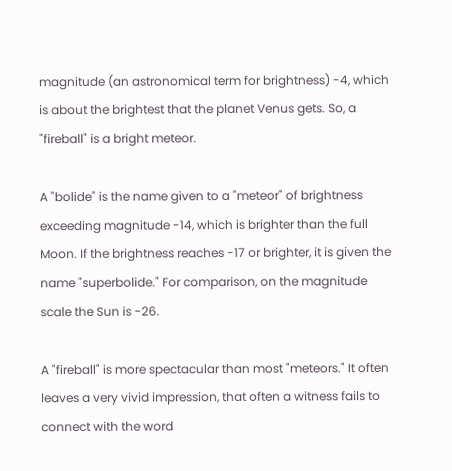magnitude (an astronomical term for brightness) -4, which is about the brightest that the planet Venus gets. So, a "fireball" is a bright meteor.

A "bolide" is the name given to a "meteor" of brightness exceeding magnitude -14, which is brighter than the full Moon. If the brightness reaches -17 or brighter, it is given the name "superbolide." For comparison, on the magnitude scale the Sun is -26.

A "fireball" is more spectacular than most "meteors." It often leaves a very vivid impression, that often a witness fails to connect with the word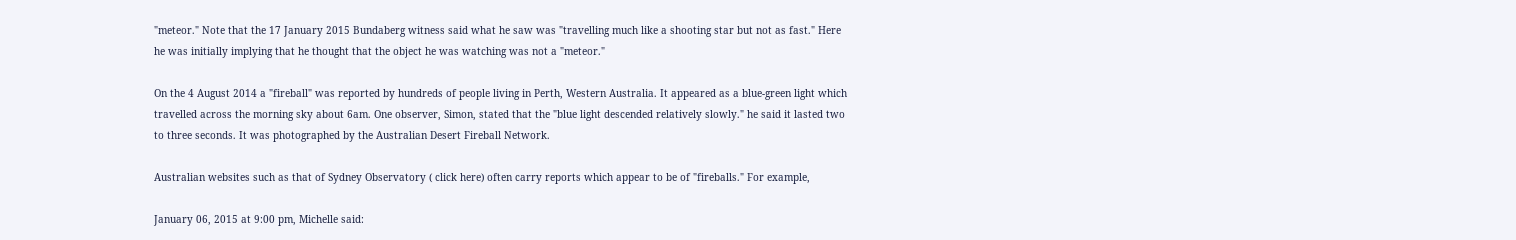"meteor." Note that the 17 January 2015 Bundaberg witness said what he saw was "travelling much like a shooting star but not as fast." Here he was initially implying that he thought that the object he was watching was not a "meteor."

On the 4 August 2014 a "fireball" was reported by hundreds of people living in Perth, Western Australia. It appeared as a blue-green light which travelled across the morning sky about 6am. One observer, Simon, stated that the "blue light descended relatively slowly." he said it lasted two to three seconds. It was photographed by the Australian Desert Fireball Network.

Australian websites such as that of Sydney Observatory ( click here) often carry reports which appear to be of "fireballs." For example,

January 06, 2015 at 9:00 pm, Michelle said: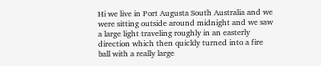Hi we live in Port Augusta South Australia and we were sitting outside around midnight and we saw a large light traveling roughly in an easterly direction which then quickly turned into a fire ball with a really large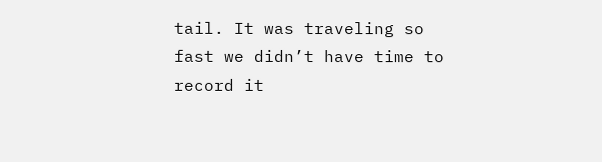tail. It was traveling so fast we didn’t have time to record it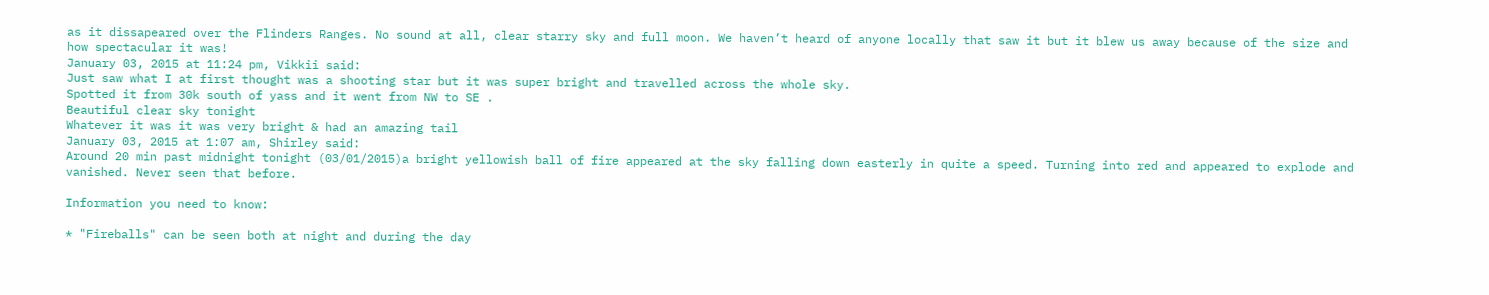as it dissapeared over the Flinders Ranges. No sound at all, clear starry sky and full moon. We haven’t heard of anyone locally that saw it but it blew us away because of the size and how spectacular it was!
January 03, 2015 at 11:24 pm, Vikkii said:
Just saw what I at first thought was a shooting star but it was super bright and travelled across the whole sky.
Spotted it from 30k south of yass and it went from NW to SE .
Beautiful clear sky tonight
Whatever it was it was very bright & had an amazing tail
January 03, 2015 at 1:07 am, Shirley said:
Around 20 min past midnight tonight (03/01/2015)a bright yellowish ball of fire appeared at the sky falling down easterly in quite a speed. Turning into red and appeared to explode and vanished. Never seen that before.

Information you need to know:

* "Fireballs" can be seen both at night and during the day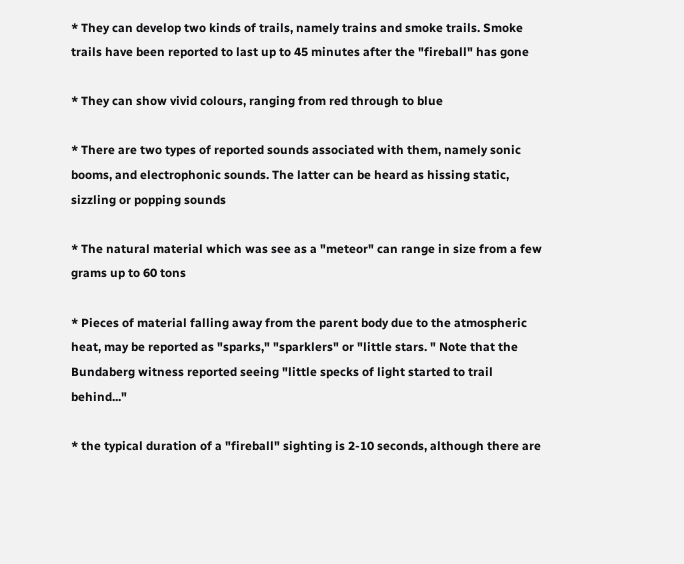* They can develop two kinds of trails, namely trains and smoke trails. Smoke trails have been reported to last up to 45 minutes after the "fireball" has gone

* They can show vivid colours, ranging from red through to blue

* There are two types of reported sounds associated with them, namely sonic booms, and electrophonic sounds. The latter can be heard as hissing static, sizzling or popping sounds

* The natural material which was see as a "meteor" can range in size from a few grams up to 60 tons

* Pieces of material falling away from the parent body due to the atmospheric heat, may be reported as "sparks," "sparklers" or "little stars. " Note that the Bundaberg witness reported seeing "little specks of light started to trail behind..."

* the typical duration of a "fireball" sighting is 2-10 seconds, although there are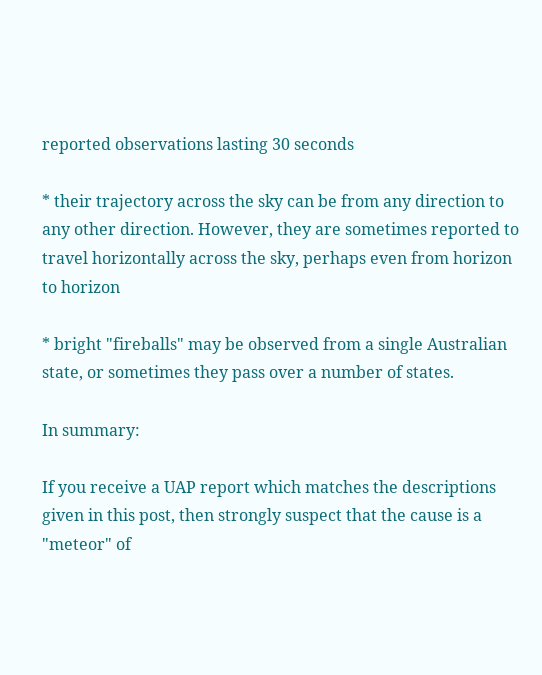reported observations lasting 30 seconds

* their trajectory across the sky can be from any direction to any other direction. However, they are sometimes reported to travel horizontally across the sky, perhaps even from horizon to horizon

* bright "fireballs" may be observed from a single Australian state, or sometimes they pass over a number of states.

In summary:

If you receive a UAP report which matches the descriptions given in this post, then strongly suspect that the cause is a "meteor" of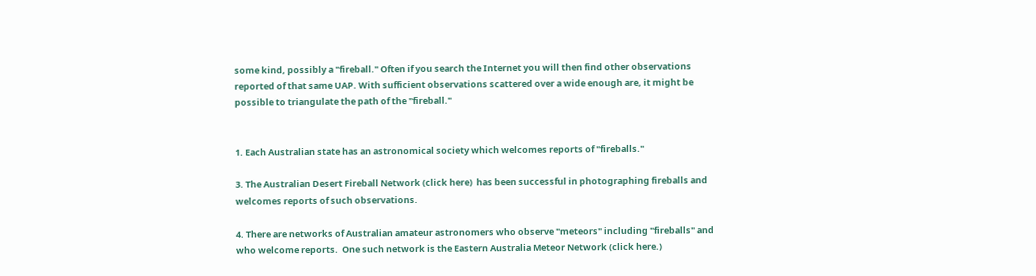some kind, possibly a "fireball." Often if you search the Internet you will then find other observations reported of that same UAP. With sufficient observations scattered over a wide enough are, it might be possible to triangulate the path of the "fireball."


1. Each Australian state has an astronomical society which welcomes reports of "fireballs."

3. The Australian Desert Fireball Network (click here)  has been successful in photographing fireballs and welcomes reports of such observations.

4. There are networks of Australian amateur astronomers who observe "meteors" including "fireballs" and who welcome reports.  One such network is the Eastern Australia Meteor Network (click here.)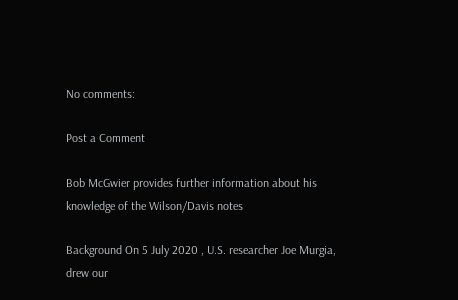No comments:

Post a Comment

Bob McGwier provides further information about his knowledge of the Wilson/Davis notes

Background On 5 July 2020 , U.S. researcher Joe Murgia, drew our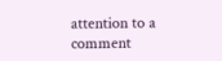attention to a comment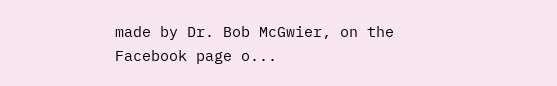made by Dr. Bob McGwier, on the Facebook page o...